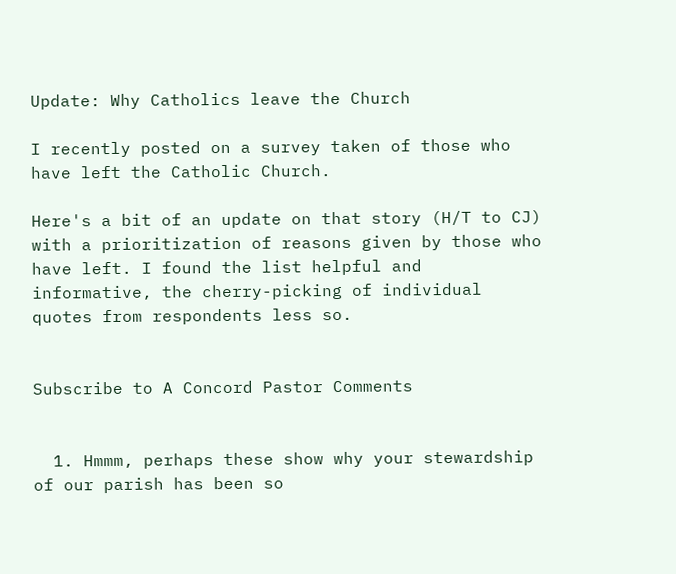Update: Why Catholics leave the Church

I recently posted on a survey taken of those who have left the Catholic Church.

Here's a bit of an update on that story (H/T to CJ) with a prioritization of reasons given by those who have left. I found the list helpful and informative, the cherry-picking of individual quotes from respondents less so.


Subscribe to A Concord Pastor Comments


  1. Hmmm, perhaps these show why your stewardship of our parish has been so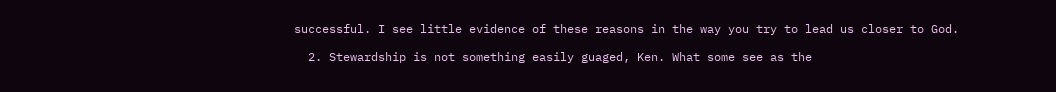successful. I see little evidence of these reasons in the way you try to lead us closer to God.

  2. Stewardship is not something easily guaged, Ken. What some see as the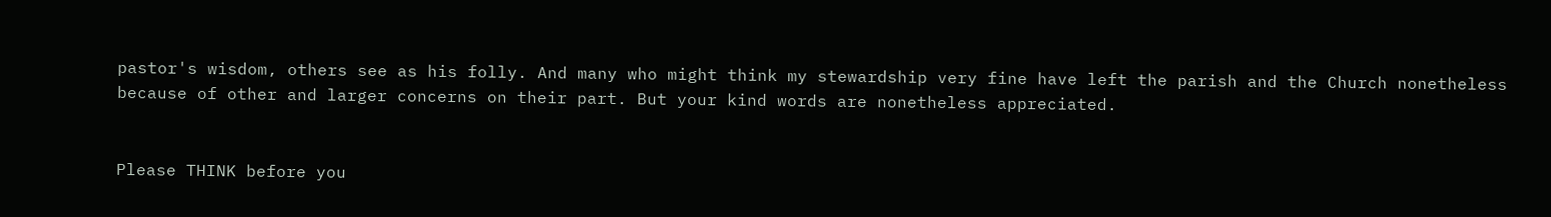pastor's wisdom, others see as his folly. And many who might think my stewardship very fine have left the parish and the Church nonetheless because of other and larger concerns on their part. But your kind words are nonetheless appreciated.


Please THINK before you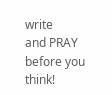write
and PRAY before you think!